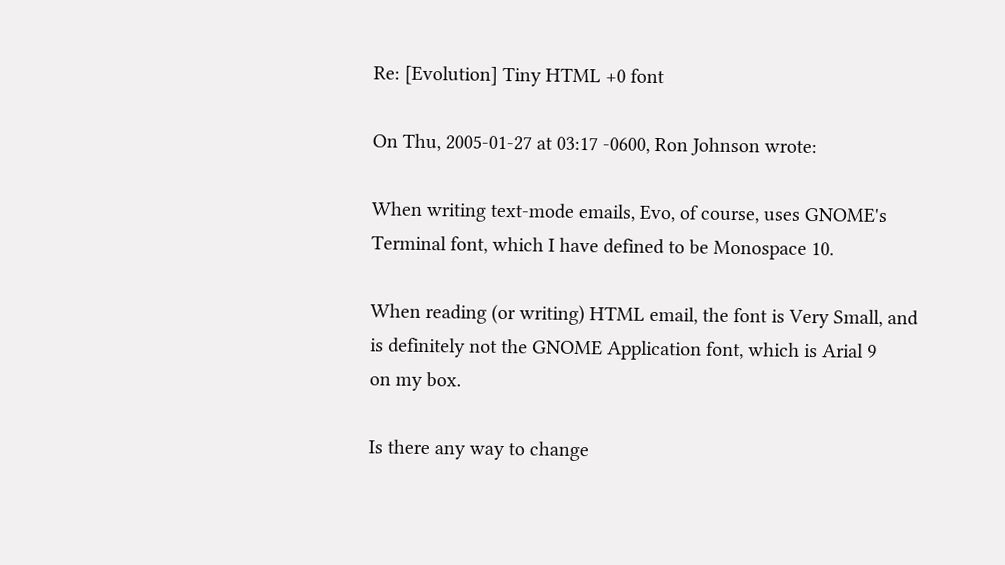Re: [Evolution] Tiny HTML +0 font

On Thu, 2005-01-27 at 03:17 -0600, Ron Johnson wrote:

When writing text-mode emails, Evo, of course, uses GNOME's
Terminal font, which I have defined to be Monospace 10.

When reading (or writing) HTML email, the font is Very Small, and
is definitely not the GNOME Application font, which is Arial 9
on my box.

Is there any way to change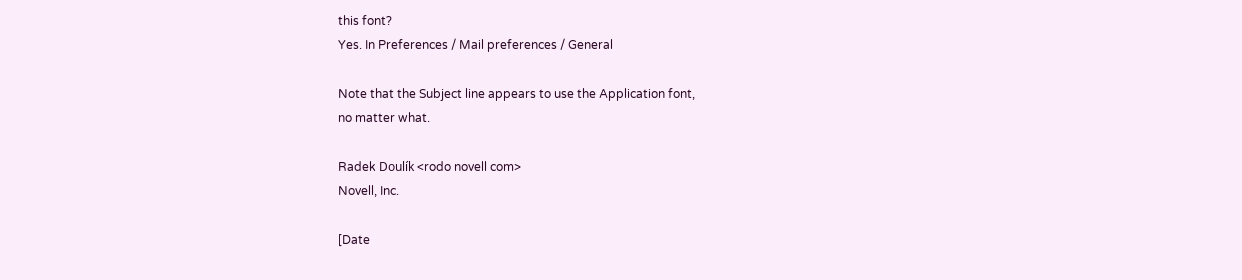this font?
Yes. In Preferences / Mail preferences / General

Note that the Subject line appears to use the Application font,
no matter what.

Radek Doulík <rodo novell com>
Novell, Inc.

[Date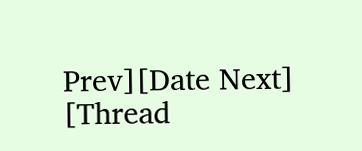Prev][Date Next]   [Thread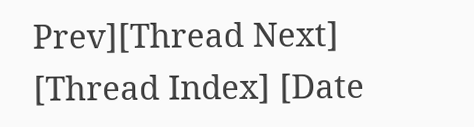Prev][Thread Next]   [Thread Index] [Date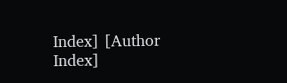Index] [Author Index]